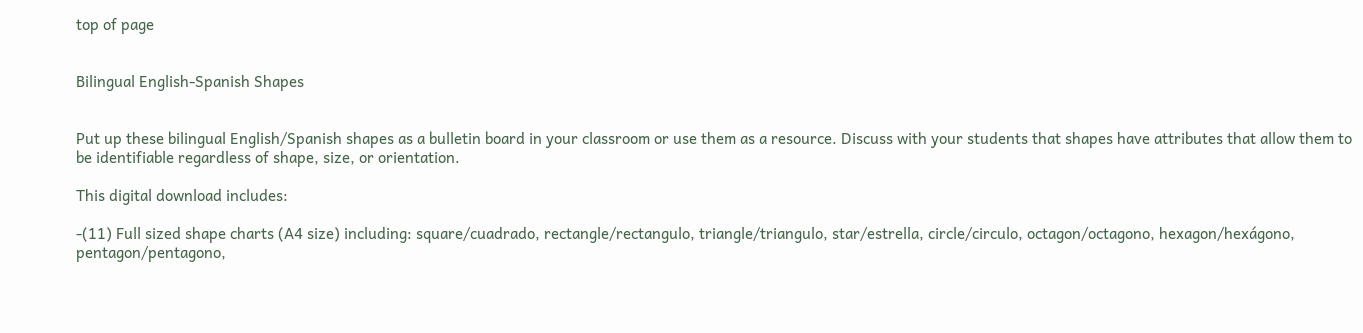top of page


Bilingual English-Spanish Shapes


Put up these bilingual English/Spanish shapes as a bulletin board in your classroom or use them as a resource. Discuss with your students that shapes have attributes that allow them to be identifiable regardless of shape, size, or orientation.

This digital download includes:

-(11) Full sized shape charts (A4 size) including: square/cuadrado, rectangle/rectangulo, triangle/triangulo, star/estrella, circle/circulo, octagon/octagono, hexagon/hexágono, pentagon/pentagono,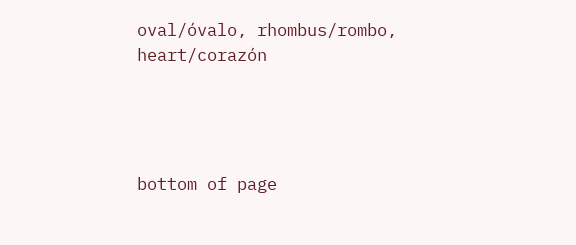oval/óvalo, rhombus/rombo, heart/corazón




bottom of page